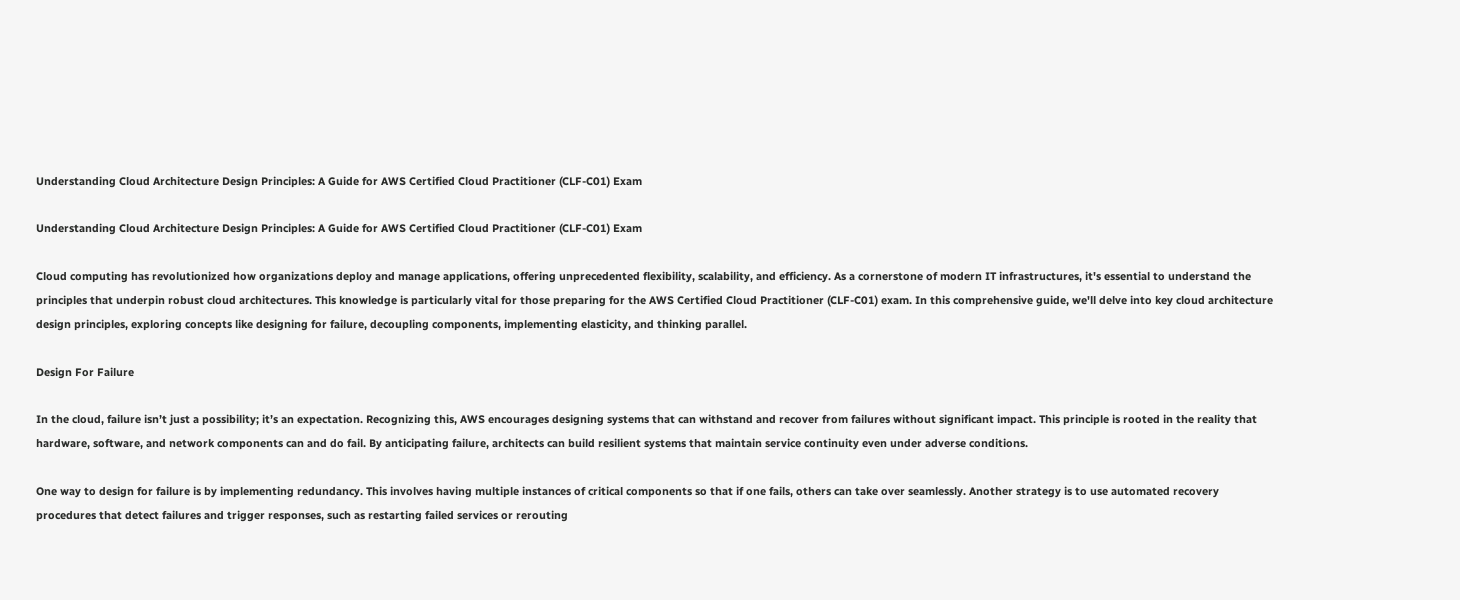Understanding Cloud Architecture Design Principles: A Guide for AWS Certified Cloud Practitioner (CLF-C01) Exam

Understanding Cloud Architecture Design Principles: A Guide for AWS Certified Cloud Practitioner (CLF-C01) Exam

Cloud computing has revolutionized how organizations deploy and manage applications, offering unprecedented flexibility, scalability, and efficiency. As a cornerstone of modern IT infrastructures, it's essential to understand the principles that underpin robust cloud architectures. This knowledge is particularly vital for those preparing for the AWS Certified Cloud Practitioner (CLF-C01) exam. In this comprehensive guide, we'll delve into key cloud architecture design principles, exploring concepts like designing for failure, decoupling components, implementing elasticity, and thinking parallel.

Design For Failure

In the cloud, failure isn’t just a possibility; it’s an expectation. Recognizing this, AWS encourages designing systems that can withstand and recover from failures without significant impact. This principle is rooted in the reality that hardware, software, and network components can and do fail. By anticipating failure, architects can build resilient systems that maintain service continuity even under adverse conditions.

One way to design for failure is by implementing redundancy. This involves having multiple instances of critical components so that if one fails, others can take over seamlessly. Another strategy is to use automated recovery procedures that detect failures and trigger responses, such as restarting failed services or rerouting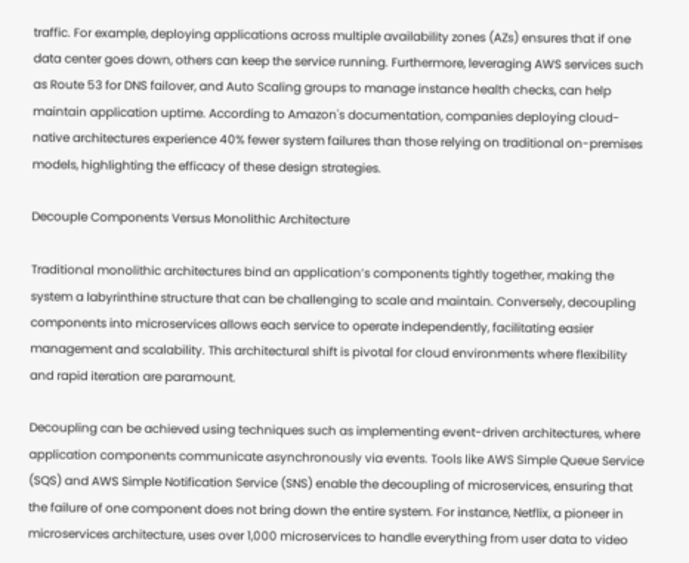traffic. For example, deploying applications across multiple availability zones (AZs) ensures that if one data center goes down, others can keep the service running. Furthermore, leveraging AWS services such as Route 53 for DNS failover, and Auto Scaling groups to manage instance health checks, can help maintain application uptime. According to Amazon's documentation, companies deploying cloud-native architectures experience 40% fewer system failures than those relying on traditional on-premises models, highlighting the efficacy of these design strategies.

Decouple Components Versus Monolithic Architecture

Traditional monolithic architectures bind an application’s components tightly together, making the system a labyrinthine structure that can be challenging to scale and maintain. Conversely, decoupling components into microservices allows each service to operate independently, facilitating easier management and scalability. This architectural shift is pivotal for cloud environments where flexibility and rapid iteration are paramount.

Decoupling can be achieved using techniques such as implementing event-driven architectures, where application components communicate asynchronously via events. Tools like AWS Simple Queue Service (SQS) and AWS Simple Notification Service (SNS) enable the decoupling of microservices, ensuring that the failure of one component does not bring down the entire system. For instance, Netflix, a pioneer in microservices architecture, uses over 1,000 microservices to handle everything from user data to video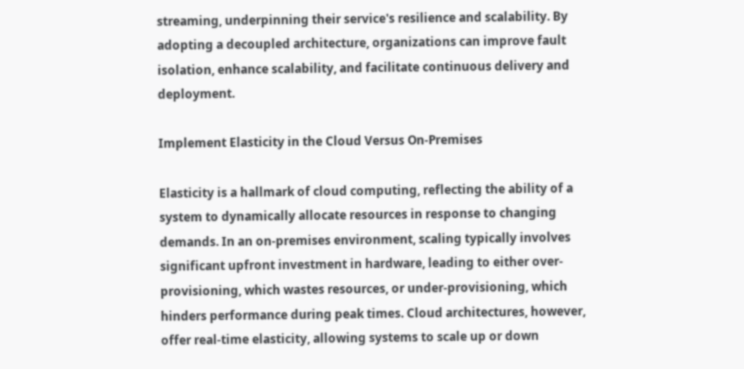streaming, underpinning their service's resilience and scalability. By adopting a decoupled architecture, organizations can improve fault isolation, enhance scalability, and facilitate continuous delivery and deployment.

Implement Elasticity in the Cloud Versus On-Premises

Elasticity is a hallmark of cloud computing, reflecting the ability of a system to dynamically allocate resources in response to changing demands. In an on-premises environment, scaling typically involves significant upfront investment in hardware, leading to either over-provisioning, which wastes resources, or under-provisioning, which hinders performance during peak times. Cloud architectures, however, offer real-time elasticity, allowing systems to scale up or down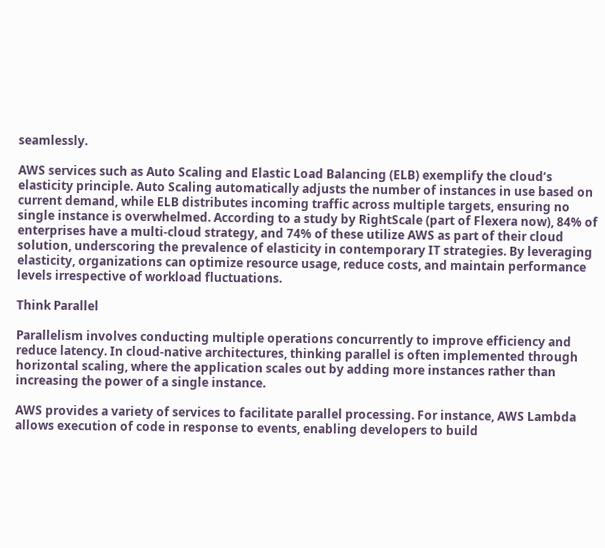seamlessly.

AWS services such as Auto Scaling and Elastic Load Balancing (ELB) exemplify the cloud’s elasticity principle. Auto Scaling automatically adjusts the number of instances in use based on current demand, while ELB distributes incoming traffic across multiple targets, ensuring no single instance is overwhelmed. According to a study by RightScale (part of Flexera now), 84% of enterprises have a multi-cloud strategy, and 74% of these utilize AWS as part of their cloud solution, underscoring the prevalence of elasticity in contemporary IT strategies. By leveraging elasticity, organizations can optimize resource usage, reduce costs, and maintain performance levels irrespective of workload fluctuations.

Think Parallel

Parallelism involves conducting multiple operations concurrently to improve efficiency and reduce latency. In cloud-native architectures, thinking parallel is often implemented through horizontal scaling, where the application scales out by adding more instances rather than increasing the power of a single instance.

AWS provides a variety of services to facilitate parallel processing. For instance, AWS Lambda allows execution of code in response to events, enabling developers to build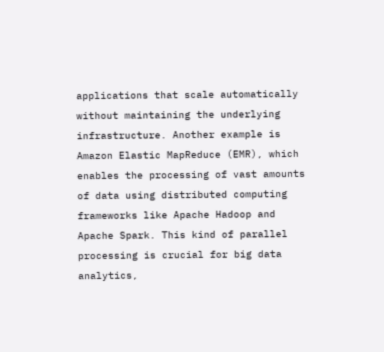applications that scale automatically without maintaining the underlying infrastructure. Another example is Amazon Elastic MapReduce (EMR), which enables the processing of vast amounts of data using distributed computing frameworks like Apache Hadoop and Apache Spark. This kind of parallel processing is crucial for big data analytics,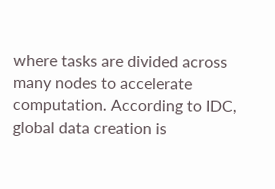where tasks are divided across many nodes to accelerate computation. According to IDC, global data creation is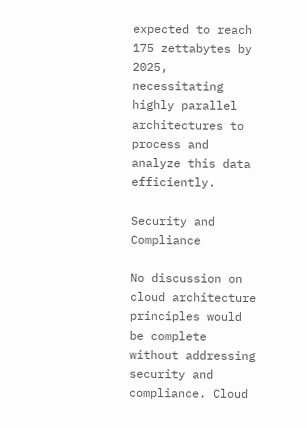expected to reach 175 zettabytes by 2025, necessitating highly parallel architectures to process and analyze this data efficiently.

Security and Compliance

No discussion on cloud architecture principles would be complete without addressing security and compliance. Cloud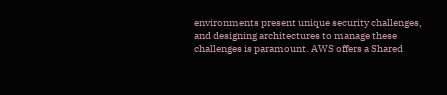environments present unique security challenges, and designing architectures to manage these challenges is paramount. AWS offers a Shared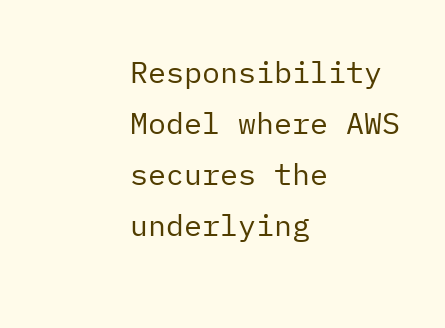Responsibility Model where AWS secures the underlying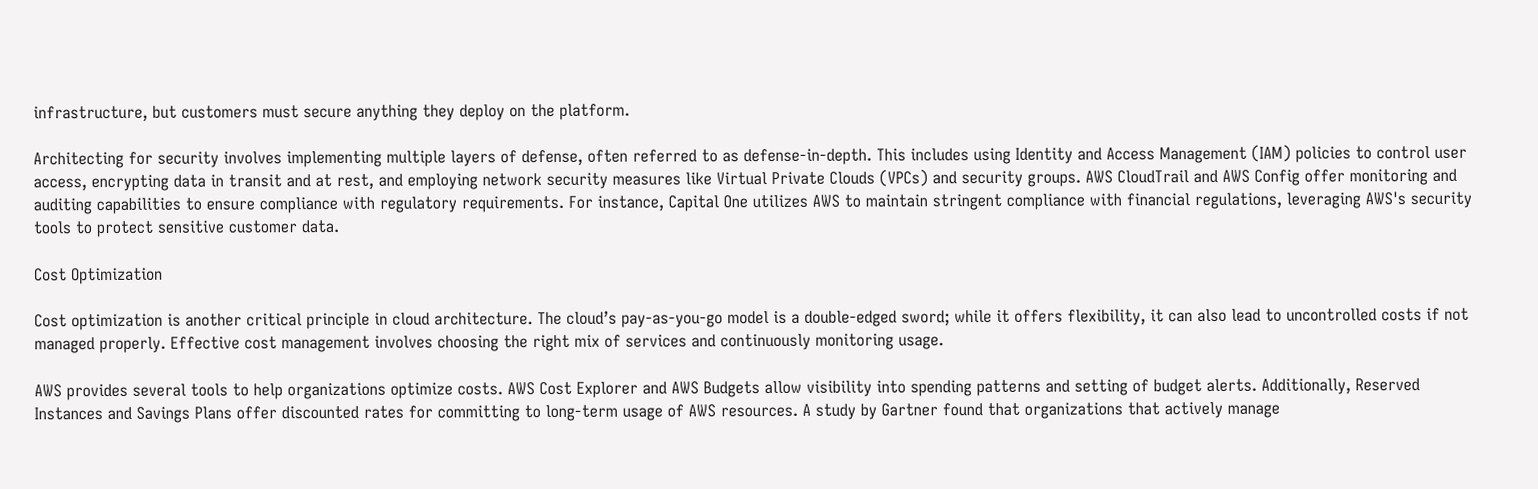infrastructure, but customers must secure anything they deploy on the platform.

Architecting for security involves implementing multiple layers of defense, often referred to as defense-in-depth. This includes using Identity and Access Management (IAM) policies to control user access, encrypting data in transit and at rest, and employing network security measures like Virtual Private Clouds (VPCs) and security groups. AWS CloudTrail and AWS Config offer monitoring and auditing capabilities to ensure compliance with regulatory requirements. For instance, Capital One utilizes AWS to maintain stringent compliance with financial regulations, leveraging AWS's security tools to protect sensitive customer data.

Cost Optimization

Cost optimization is another critical principle in cloud architecture. The cloud’s pay-as-you-go model is a double-edged sword; while it offers flexibility, it can also lead to uncontrolled costs if not managed properly. Effective cost management involves choosing the right mix of services and continuously monitoring usage.

AWS provides several tools to help organizations optimize costs. AWS Cost Explorer and AWS Budgets allow visibility into spending patterns and setting of budget alerts. Additionally, Reserved Instances and Savings Plans offer discounted rates for committing to long-term usage of AWS resources. A study by Gartner found that organizations that actively manage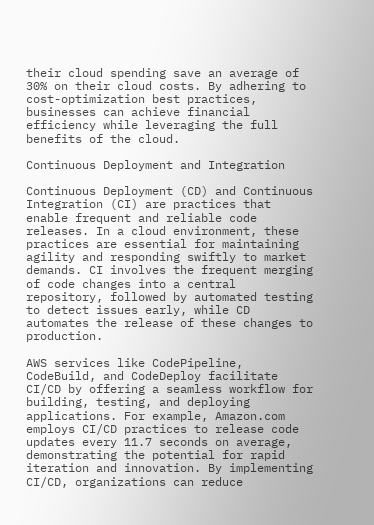their cloud spending save an average of 30% on their cloud costs. By adhering to cost-optimization best practices, businesses can achieve financial efficiency while leveraging the full benefits of the cloud.

Continuous Deployment and Integration

Continuous Deployment (CD) and Continuous Integration (CI) are practices that enable frequent and reliable code releases. In a cloud environment, these practices are essential for maintaining agility and responding swiftly to market demands. CI involves the frequent merging of code changes into a central repository, followed by automated testing to detect issues early, while CD automates the release of these changes to production.

AWS services like CodePipeline, CodeBuild, and CodeDeploy facilitate CI/CD by offering a seamless workflow for building, testing, and deploying applications. For example, Amazon.com employs CI/CD practices to release code updates every 11.7 seconds on average, demonstrating the potential for rapid iteration and innovation. By implementing CI/CD, organizations can reduce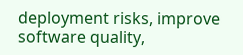deployment risks, improve software quality,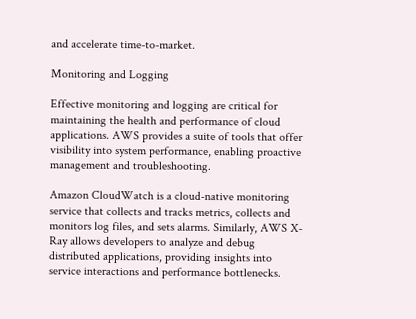and accelerate time-to-market.

Monitoring and Logging

Effective monitoring and logging are critical for maintaining the health and performance of cloud applications. AWS provides a suite of tools that offer visibility into system performance, enabling proactive management and troubleshooting.

Amazon CloudWatch is a cloud-native monitoring service that collects and tracks metrics, collects and monitors log files, and sets alarms. Similarly, AWS X-Ray allows developers to analyze and debug distributed applications, providing insights into service interactions and performance bottlenecks.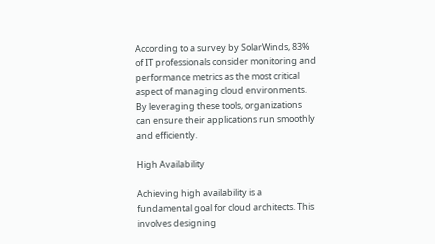According to a survey by SolarWinds, 83% of IT professionals consider monitoring and performance metrics as the most critical aspect of managing cloud environments. By leveraging these tools, organizations can ensure their applications run smoothly and efficiently.

High Availability

Achieving high availability is a fundamental goal for cloud architects. This involves designing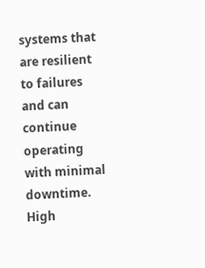systems that are resilient to failures and can continue operating with minimal downtime. High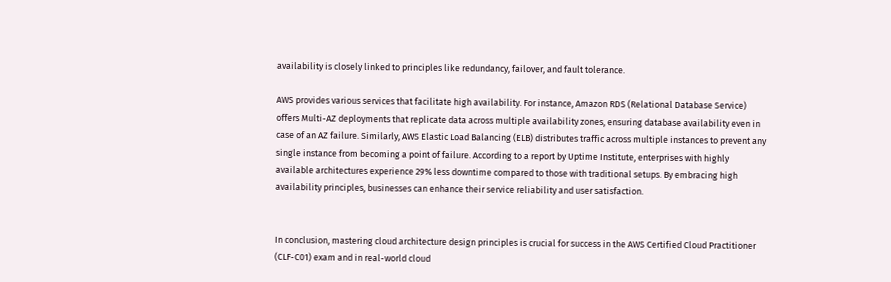availability is closely linked to principles like redundancy, failover, and fault tolerance.

AWS provides various services that facilitate high availability. For instance, Amazon RDS (Relational Database Service) offers Multi-AZ deployments that replicate data across multiple availability zones, ensuring database availability even in case of an AZ failure. Similarly, AWS Elastic Load Balancing (ELB) distributes traffic across multiple instances to prevent any single instance from becoming a point of failure. According to a report by Uptime Institute, enterprises with highly available architectures experience 29% less downtime compared to those with traditional setups. By embracing high availability principles, businesses can enhance their service reliability and user satisfaction.


In conclusion, mastering cloud architecture design principles is crucial for success in the AWS Certified Cloud Practitioner (CLF-C01) exam and in real-world cloud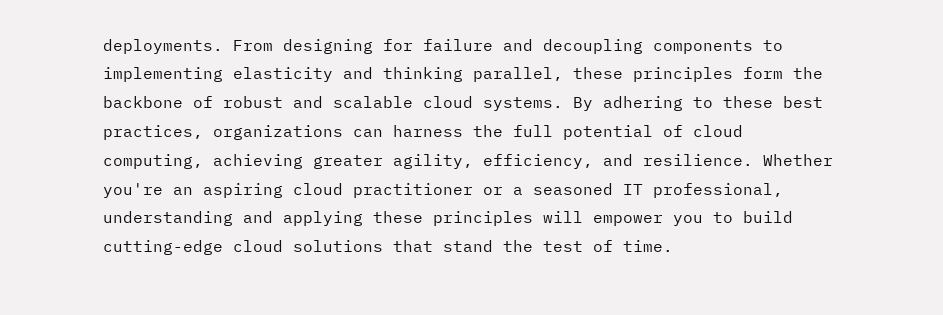deployments. From designing for failure and decoupling components to implementing elasticity and thinking parallel, these principles form the backbone of robust and scalable cloud systems. By adhering to these best practices, organizations can harness the full potential of cloud computing, achieving greater agility, efficiency, and resilience. Whether you're an aspiring cloud practitioner or a seasoned IT professional, understanding and applying these principles will empower you to build cutting-edge cloud solutions that stand the test of time.